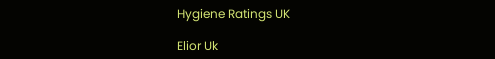Hygiene Ratings UK

Elior Uk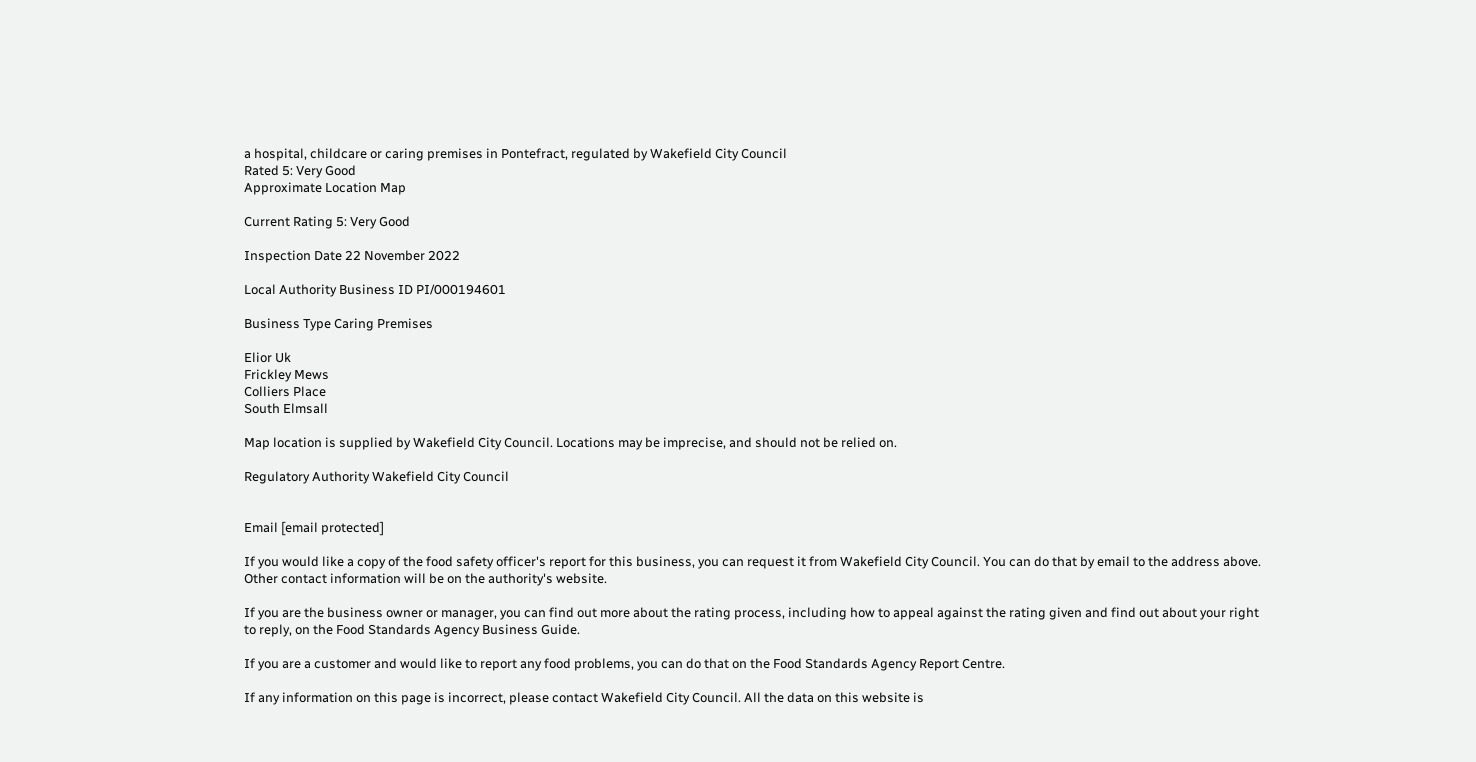a hospital, childcare or caring premises in Pontefract, regulated by Wakefield City Council
Rated 5: Very Good
Approximate Location Map

Current Rating 5: Very Good

Inspection Date 22 November 2022

Local Authority Business ID PI/000194601

Business Type Caring Premises

Elior Uk
Frickley Mews
Colliers Place
South Elmsall

Map location is supplied by Wakefield City Council. Locations may be imprecise, and should not be relied on.

Regulatory Authority Wakefield City Council


Email [email protected]

If you would like a copy of the food safety officer's report for this business, you can request it from Wakefield City Council. You can do that by email to the address above. Other contact information will be on the authority's website.

If you are the business owner or manager, you can find out more about the rating process, including how to appeal against the rating given and find out about your right to reply, on the Food Standards Agency Business Guide.

If you are a customer and would like to report any food problems, you can do that on the Food Standards Agency Report Centre.

If any information on this page is incorrect, please contact Wakefield City Council. All the data on this website is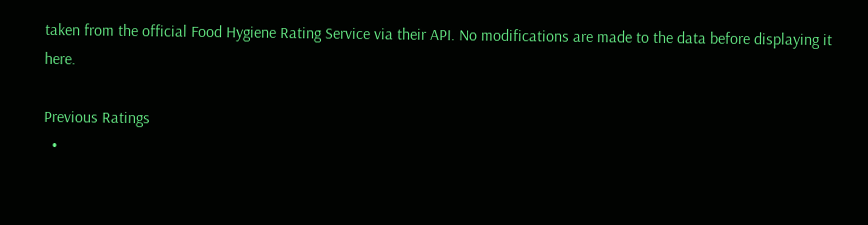taken from the official Food Hygiene Rating Service via their API. No modifications are made to the data before displaying it here.

Previous Ratings
  •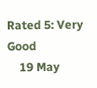Rated 5: Very Good
    19 May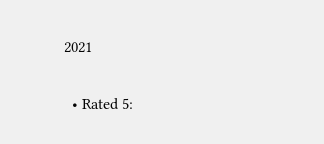2021

  • Rated 5: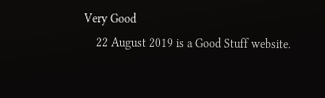Very Good
    22 August 2019 is a Good Stuff website.